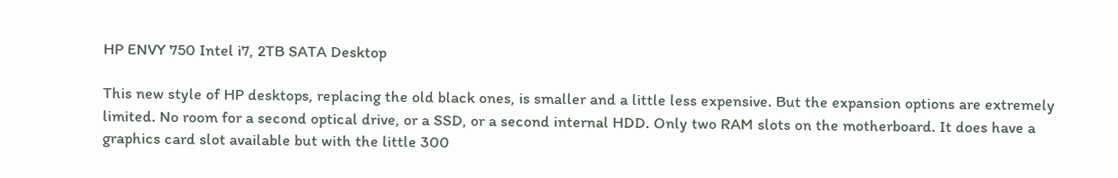HP ENVY 750 Intel i7, 2TB SATA Desktop

This new style of HP desktops, replacing the old black ones, is smaller and a little less expensive. But the expansion options are extremely limited. No room for a second optical drive, or a SSD, or a second internal HDD. Only two RAM slots on the motherboard. It does have a graphics card slot available but with the little 300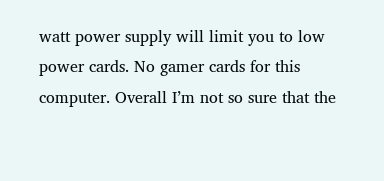watt power supply will limit you to low power cards. No gamer cards for this computer. Overall I’m not so sure that the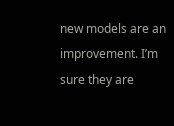new models are an improvement. I’m sure they are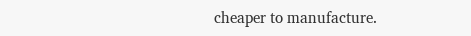cheaper to manufacture.